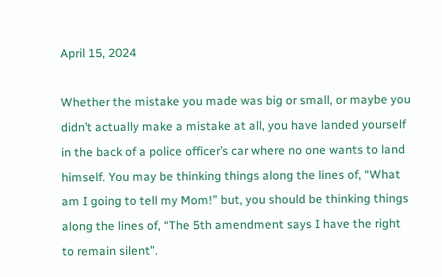April 15, 2024

Whether the mistake you made was big or small, or maybe you didn’t actually make a mistake at all, you have landed yourself in the back of a police officer’s car where no one wants to land himself. You may be thinking things along the lines of, “What am I going to tell my Mom!” but, you should be thinking things along the lines of, “The 5th amendment says I have the right to remain silent”.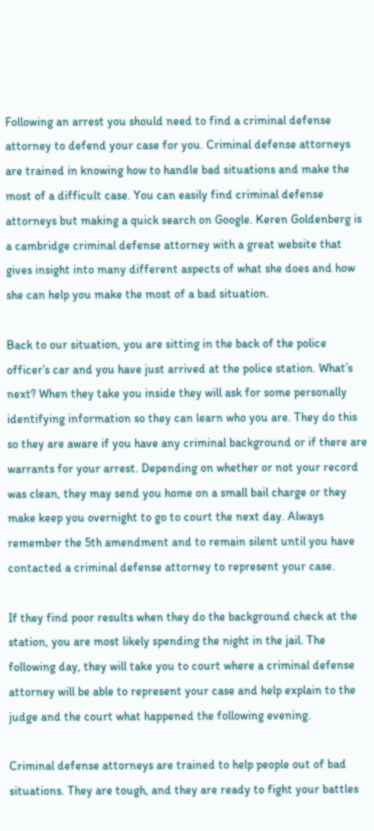Following an arrest you should need to find a criminal defense attorney to defend your case for you. Criminal defense attorneys are trained in knowing how to handle bad situations and make the most of a difficult case. You can easily find criminal defense attorneys but making a quick search on Google. Keren Goldenberg is a cambridge criminal defense attorney with a great website that gives insight into many different aspects of what she does and how she can help you make the most of a bad situation.

Back to our situation, you are sitting in the back of the police officer’s car and you have just arrived at the police station. What’s next? When they take you inside they will ask for some personally identifying information so they can learn who you are. They do this so they are aware if you have any criminal background or if there are warrants for your arrest. Depending on whether or not your record was clean, they may send you home on a small bail charge or they make keep you overnight to go to court the next day. Always remember the 5th amendment and to remain silent until you have contacted a criminal defense attorney to represent your case.

If they find poor results when they do the background check at the station, you are most likely spending the night in the jail. The following day, they will take you to court where a criminal defense attorney will be able to represent your case and help explain to the judge and the court what happened the following evening.

Criminal defense attorneys are trained to help people out of bad situations. They are tough, and they are ready to fight your battles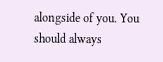alongside of you. You should always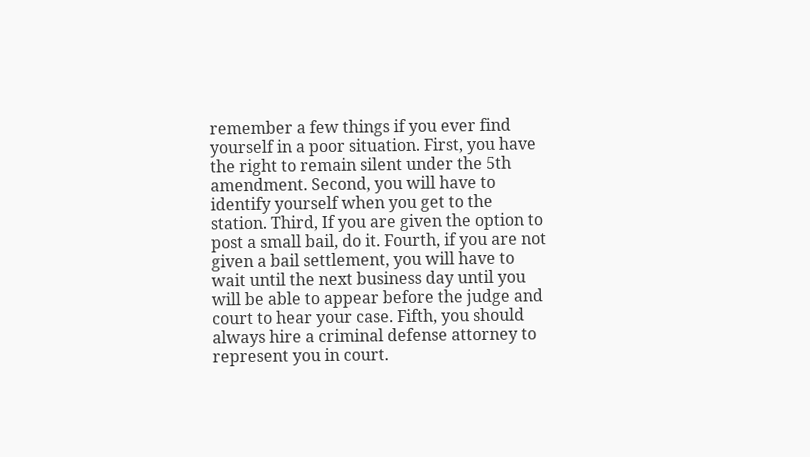remember a few things if you ever find yourself in a poor situation. First, you have the right to remain silent under the 5th amendment. Second, you will have to identify yourself when you get to the station. Third, If you are given the option to post a small bail, do it. Fourth, if you are not given a bail settlement, you will have to wait until the next business day until you will be able to appear before the judge and court to hear your case. Fifth, you should always hire a criminal defense attorney to represent you in court.